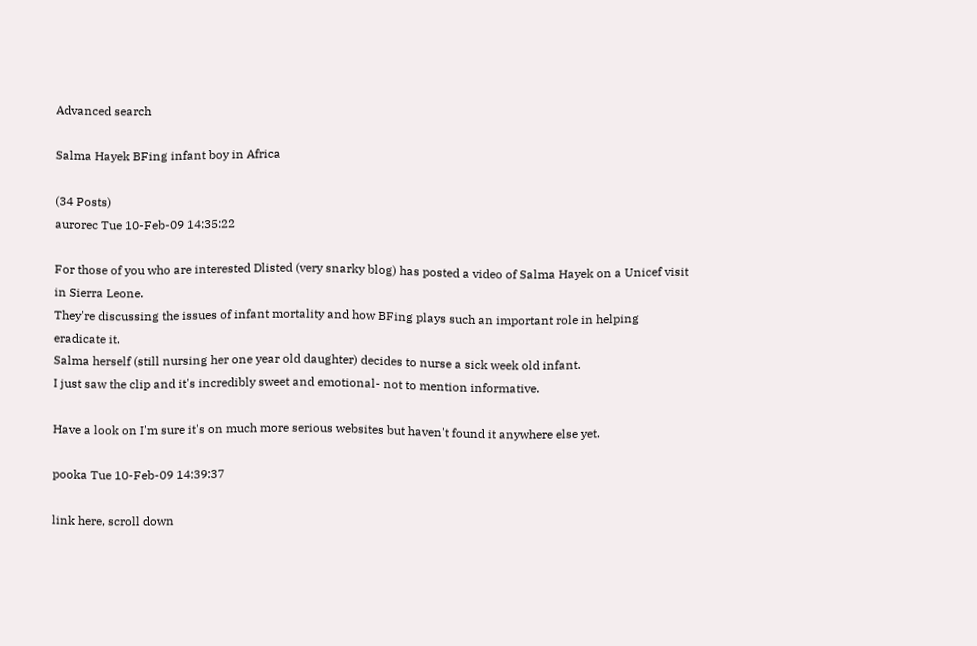Advanced search

Salma Hayek BFing infant boy in Africa

(34 Posts)
aurorec Tue 10-Feb-09 14:35:22

For those of you who are interested Dlisted (very snarky blog) has posted a video of Salma Hayek on a Unicef visit in Sierra Leone.
They're discussing the issues of infant mortality and how BFing plays such an important role in helping eradicate it.
Salma herself (still nursing her one year old daughter) decides to nurse a sick week old infant.
I just saw the clip and it's incredibly sweet and emotional- not to mention informative.

Have a look on I'm sure it's on much more serious websites but haven't found it anywhere else yet.

pooka Tue 10-Feb-09 14:39:37

link here, scroll down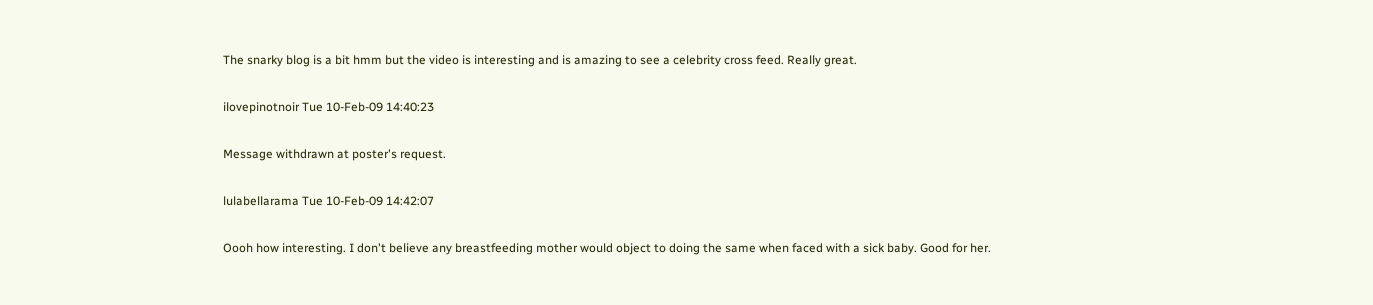The snarky blog is a bit hmm but the video is interesting and is amazing to see a celebrity cross feed. Really great.

ilovepinotnoir Tue 10-Feb-09 14:40:23

Message withdrawn at poster's request.

lulabellarama Tue 10-Feb-09 14:42:07

Oooh how interesting. I don't believe any breastfeeding mother would object to doing the same when faced with a sick baby. Good for her.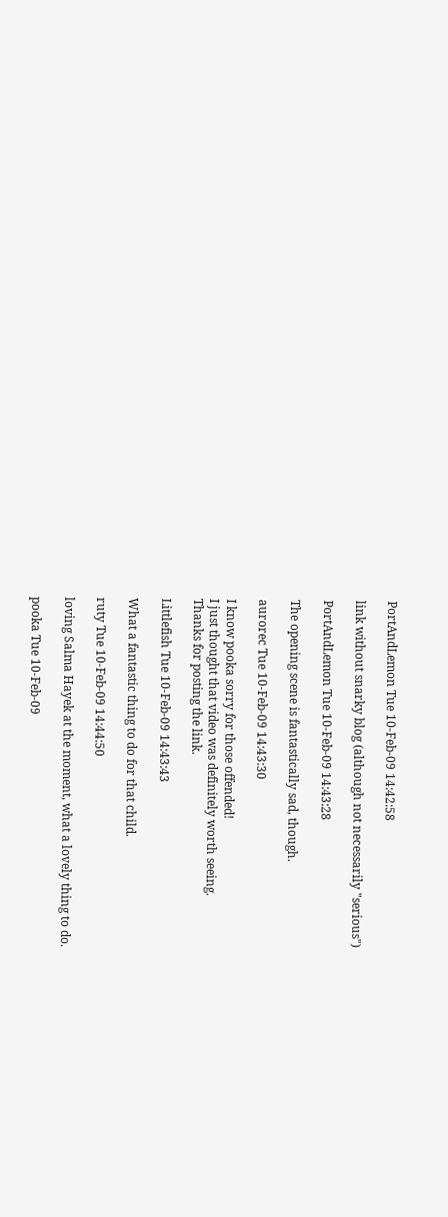PortAndLemon Tue 10-Feb-09 14:42:58

link without snarky blog (although not necessarily "serious")

PortAndLemon Tue 10-Feb-09 14:43:28

The opening scene is fantastically sad, though.

aurorec Tue 10-Feb-09 14:43:30

I know pooka sorry for those offended!
I just thought that video was definitely worth seeing.
Thanks for posting the link.

Littlefish Tue 10-Feb-09 14:43:43

What a fantastic thing to do for that child.

ruty Tue 10-Feb-09 14:44:50

loving Salma Hayek at the moment, what a lovely thing to do.

pooka Tue 10-Feb-09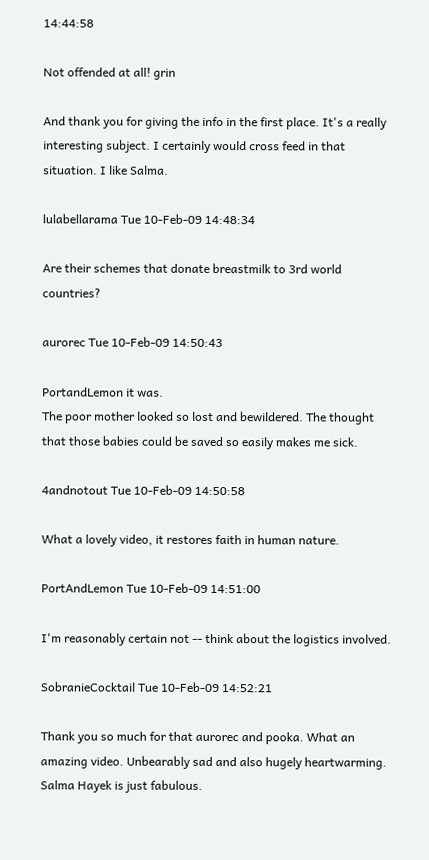14:44:58

Not offended at all! grin

And thank you for giving the info in the first place. It's a really interesting subject. I certainly would cross feed in that situation. I like Salma.

lulabellarama Tue 10-Feb-09 14:48:34

Are their schemes that donate breastmilk to 3rd world countries?

aurorec Tue 10-Feb-09 14:50:43

PortandLemon it was.
The poor mother looked so lost and bewildered. The thought that those babies could be saved so easily makes me sick.

4andnotout Tue 10-Feb-09 14:50:58

What a lovely video, it restores faith in human nature.

PortAndLemon Tue 10-Feb-09 14:51:00

I'm reasonably certain not -- think about the logistics involved.

SobranieCocktail Tue 10-Feb-09 14:52:21

Thank you so much for that aurorec and pooka. What an amazing video. Unbearably sad and also hugely heartwarming. Salma Hayek is just fabulous.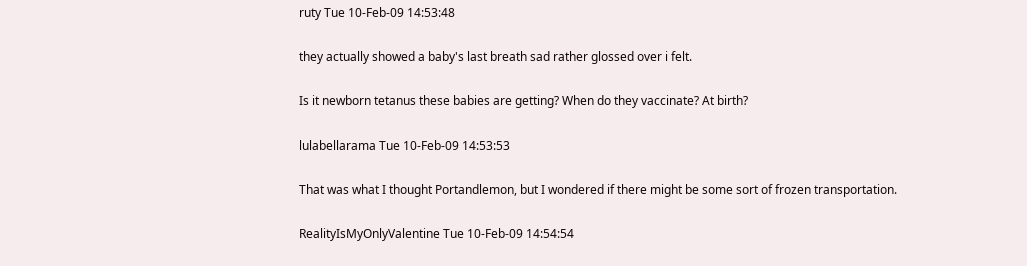ruty Tue 10-Feb-09 14:53:48

they actually showed a baby's last breath sad rather glossed over i felt.

Is it newborn tetanus these babies are getting? When do they vaccinate? At birth?

lulabellarama Tue 10-Feb-09 14:53:53

That was what I thought Portandlemon, but I wondered if there might be some sort of frozen transportation.

RealityIsMyOnlyValentine Tue 10-Feb-09 14:54:54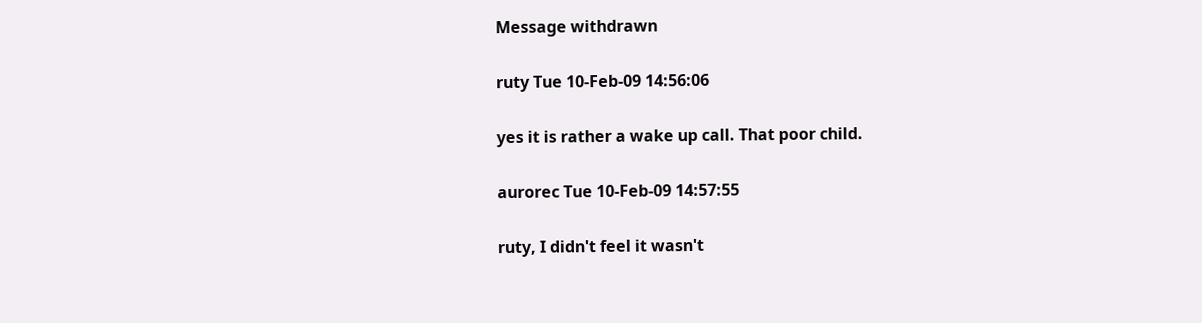Message withdrawn

ruty Tue 10-Feb-09 14:56:06

yes it is rather a wake up call. That poor child.

aurorec Tue 10-Feb-09 14:57:55

ruty, I didn't feel it wasn't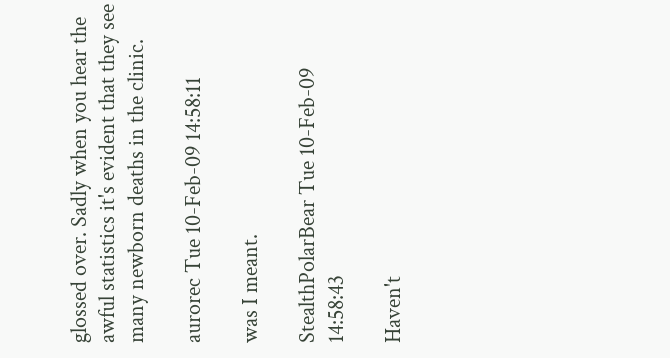glossed over. Sadly when you hear the awful statistics it's evident that they see many newborn deaths in the clinic.

aurorec Tue 10-Feb-09 14:58:11

was I meant.

StealthPolarBear Tue 10-Feb-09 14:58:43

Haven't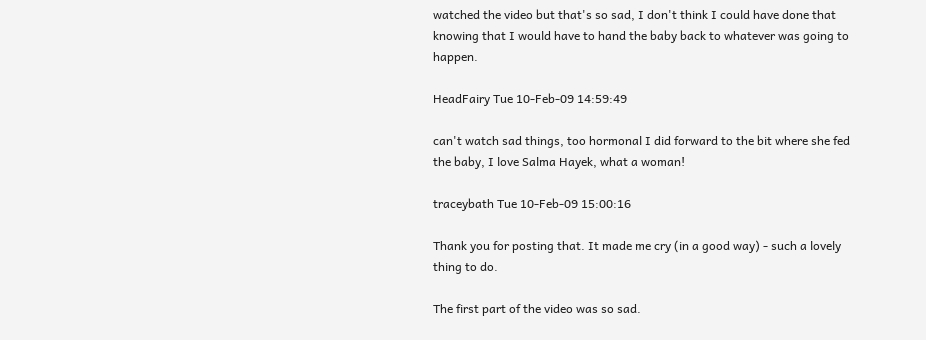watched the video but that's so sad, I don't think I could have done that knowing that I would have to hand the baby back to whatever was going to happen.

HeadFairy Tue 10-Feb-09 14:59:49

can't watch sad things, too hormonal I did forward to the bit where she fed the baby, I love Salma Hayek, what a woman!

traceybath Tue 10-Feb-09 15:00:16

Thank you for posting that. It made me cry (in a good way) - such a lovely thing to do.

The first part of the video was so sad.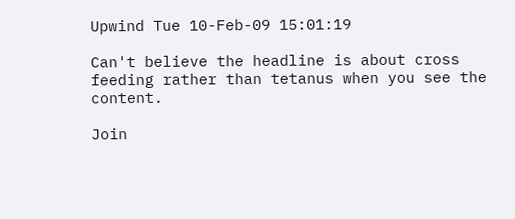Upwind Tue 10-Feb-09 15:01:19

Can't believe the headline is about cross feeding rather than tetanus when you see the content.

Join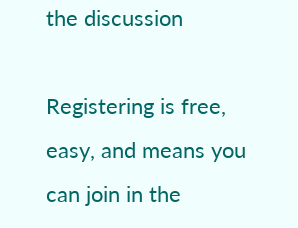the discussion

Registering is free, easy, and means you can join in the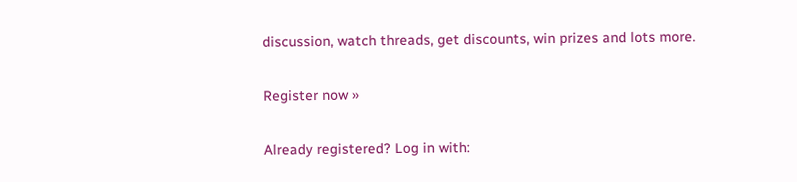discussion, watch threads, get discounts, win prizes and lots more.

Register now »

Already registered? Log in with: